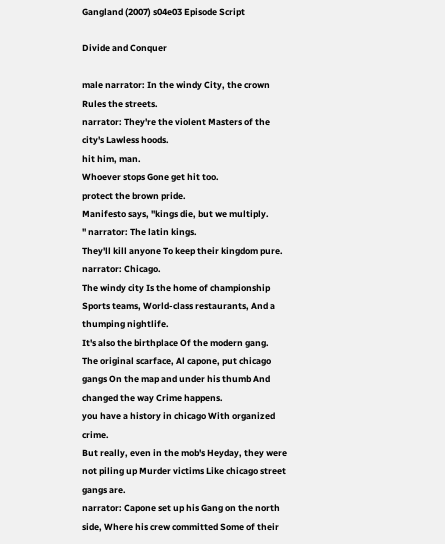Gangland (2007) s04e03 Episode Script

Divide and Conquer

male narrator: In the windy City, the crown Rules the streets.
narrator: They're the violent Masters of the city's Lawless hoods.
hit him, man.
Whoever stops Gone get hit too.
protect the brown pride.
Manifesto says, "kings die, but we multiply.
" narrator: The latin kings.
They'll kill anyone To keep their kingdom pure.
narrator: Chicago.
The windy city Is the home of championship Sports teams, World-class restaurants, And a thumping nightlife.
It's also the birthplace Of the modern gang.
The original scarface, Al capone, put chicago gangs On the map and under his thumb And changed the way Crime happens.
you have a history in chicago With organized crime.
But really, even in the mob's Heyday, they were not piling up Murder victims Like chicago street gangs are.
narrator: Capone set up his Gang on the north side, Where his crew committed Some of their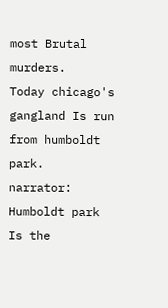most Brutal murders.
Today chicago's gangland Is run from humboldt park.
narrator: Humboldt park Is the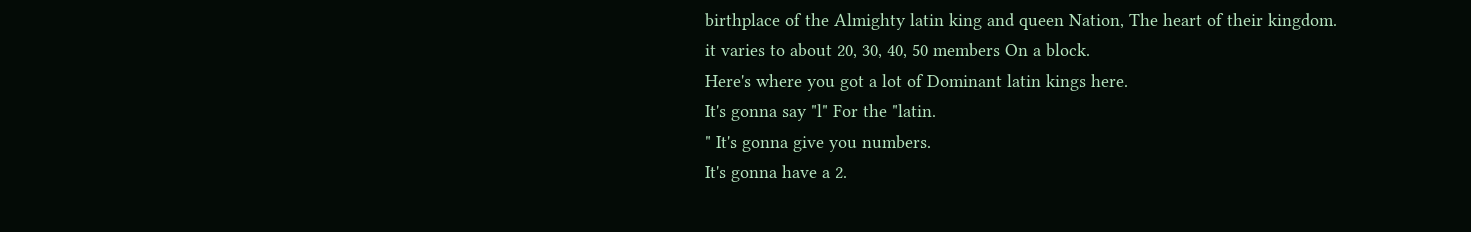birthplace of the Almighty latin king and queen Nation, The heart of their kingdom.
it varies to about 20, 30, 40, 50 members On a block.
Here's where you got a lot of Dominant latin kings here.
It's gonna say "l" For the "latin.
" It's gonna give you numbers.
It's gonna have a 2.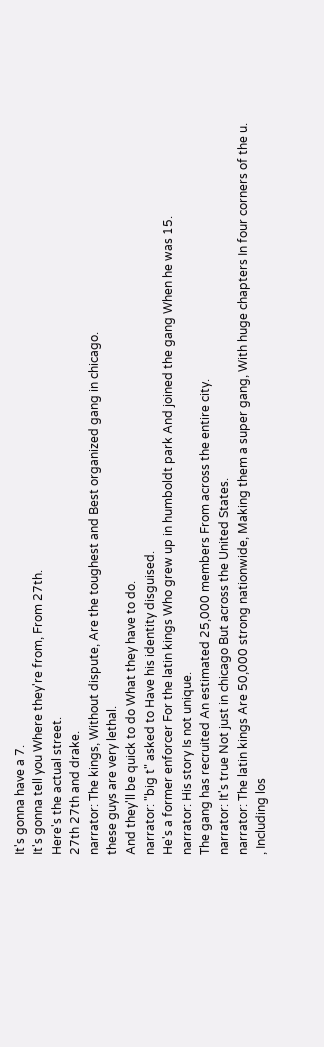It's gonna have a 7.
It's gonna tell you Where they're from, From 27th.
Here's the actual street.
27th 27th and drake.
narrator: The kings, Without dispute, Are the toughest and Best organized gang in chicago.
these guys are very lethal.
And they'll be quick to do What they have to do.
narrator: "big t" asked to Have his identity disguised.
He's a former enforcer For the latin kings Who grew up in humboldt park And joined the gang When he was 15.
narrator: His story Is not unique.
The gang has recruited An estimated 25,000 members From across the entire city.
narrator: It's true Not just in chicago But across the United States.
narrator: The latin kings Are 50,000 strong nationwide, Making them a super gang, With huge chapters In four corners of the u.
, Including los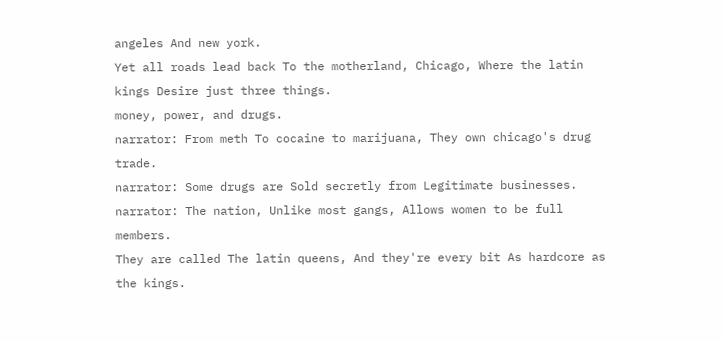angeles And new york.
Yet all roads lead back To the motherland, Chicago, Where the latin kings Desire just three things.
money, power, and drugs.
narrator: From meth To cocaine to marijuana, They own chicago's drug trade.
narrator: Some drugs are Sold secretly from Legitimate businesses.
narrator: The nation, Unlike most gangs, Allows women to be full members.
They are called The latin queens, And they're every bit As hardcore as the kings.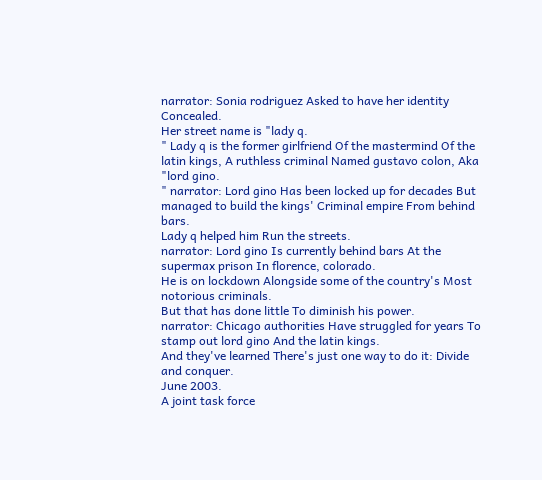narrator: Sonia rodriguez Asked to have her identity Concealed.
Her street name is "lady q.
" Lady q is the former girlfriend Of the mastermind Of the latin kings, A ruthless criminal Named gustavo colon, Aka "lord gino.
" narrator: Lord gino Has been locked up for decades But managed to build the kings' Criminal empire From behind bars.
Lady q helped him Run the streets.
narrator: Lord gino Is currently behind bars At the supermax prison In florence, colorado.
He is on lockdown Alongside some of the country's Most notorious criminals.
But that has done little To diminish his power.
narrator: Chicago authorities Have struggled for years To stamp out lord gino And the latin kings.
And they've learned There's just one way to do it: Divide and conquer.
June 2003.
A joint task force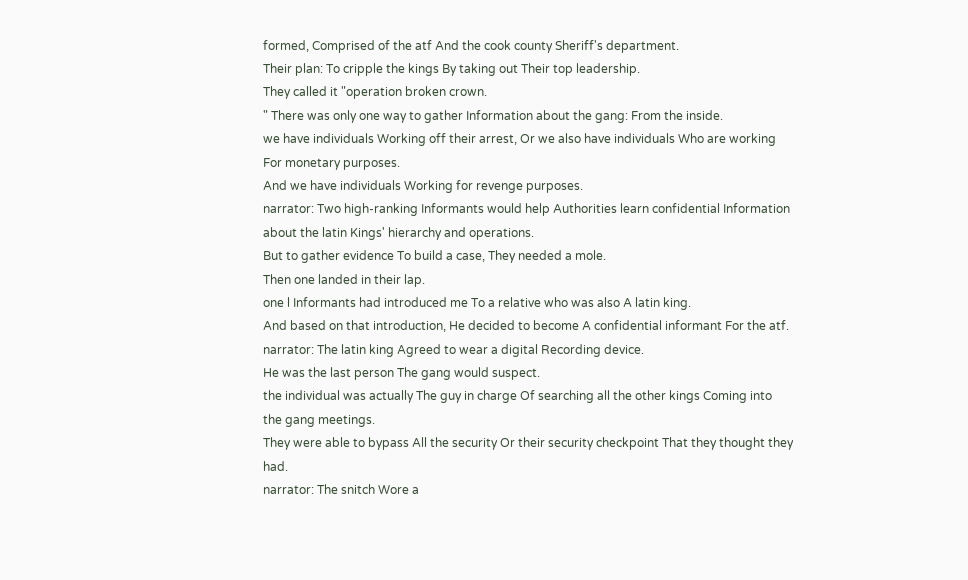formed, Comprised of the atf And the cook county Sheriff's department.
Their plan: To cripple the kings By taking out Their top leadership.
They called it "operation broken crown.
" There was only one way to gather Information about the gang: From the inside.
we have individuals Working off their arrest, Or we also have individuals Who are working For monetary purposes.
And we have individuals Working for revenge purposes.
narrator: Two high-ranking Informants would help Authorities learn confidential Information about the latin Kings' hierarchy and operations.
But to gather evidence To build a case, They needed a mole.
Then one landed in their lap.
one l Informants had introduced me To a relative who was also A latin king.
And based on that introduction, He decided to become A confidential informant For the atf.
narrator: The latin king Agreed to wear a digital Recording device.
He was the last person The gang would suspect.
the individual was actually The guy in charge Of searching all the other kings Coming into the gang meetings.
They were able to bypass All the security Or their security checkpoint That they thought they had.
narrator: The snitch Wore a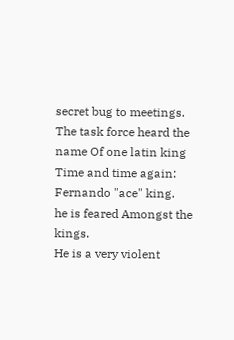secret bug to meetings.
The task force heard the name Of one latin king Time and time again: Fernando "ace" king.
he is feared Amongst the kings.
He is a very violent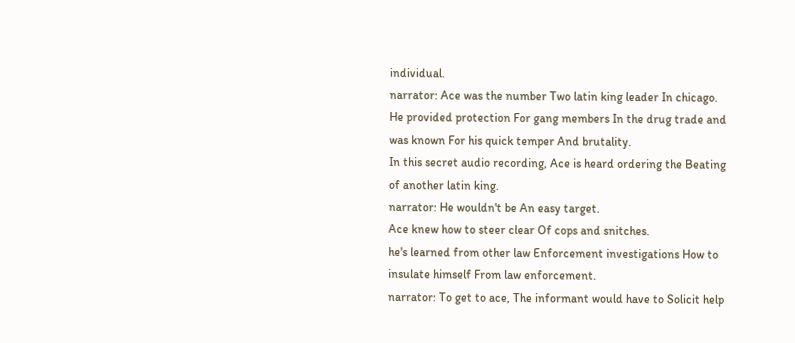individual.
narrator: Ace was the number Two latin king leader In chicago.
He provided protection For gang members In the drug trade and was known For his quick temper And brutality.
In this secret audio recording, Ace is heard ordering the Beating of another latin king.
narrator: He wouldn't be An easy target.
Ace knew how to steer clear Of cops and snitches.
he's learned from other law Enforcement investigations How to insulate himself From law enforcement.
narrator: To get to ace, The informant would have to Solicit help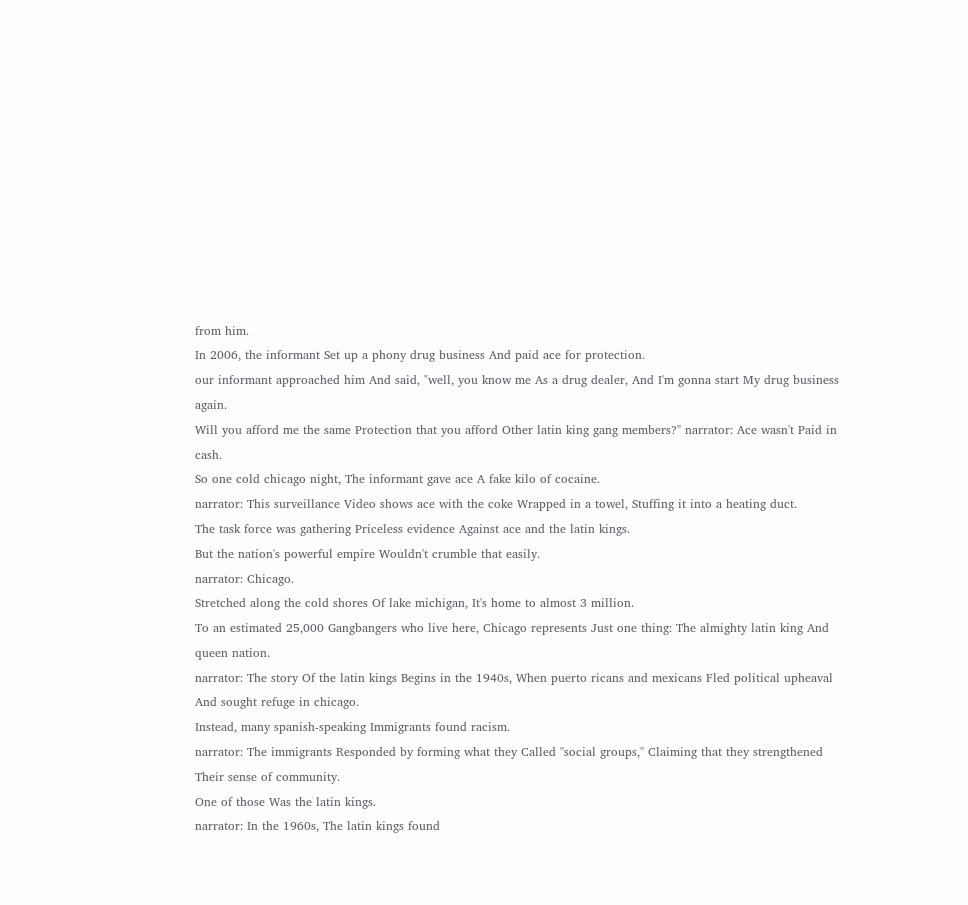from him.
In 2006, the informant Set up a phony drug business And paid ace for protection.
our informant approached him And said, "well, you know me As a drug dealer, And I'm gonna start My drug business again.
Will you afford me the same Protection that you afford Other latin king gang members?" narrator: Ace wasn't Paid in cash.
So one cold chicago night, The informant gave ace A fake kilo of cocaine.
narrator: This surveillance Video shows ace with the coke Wrapped in a towel, Stuffing it into a heating duct.
The task force was gathering Priceless evidence Against ace and the latin kings.
But the nation's powerful empire Wouldn't crumble that easily.
narrator: Chicago.
Stretched along the cold shores Of lake michigan, It's home to almost 3 million.
To an estimated 25,000 Gangbangers who live here, Chicago represents Just one thing: The almighty latin king And queen nation.
narrator: The story Of the latin kings Begins in the 1940s, When puerto ricans and mexicans Fled political upheaval And sought refuge in chicago.
Instead, many spanish-speaking Immigrants found racism.
narrator: The immigrants Responded by forming what they Called "social groups," Claiming that they strengthened Their sense of community.
One of those Was the latin kings.
narrator: In the 1960s, The latin kings found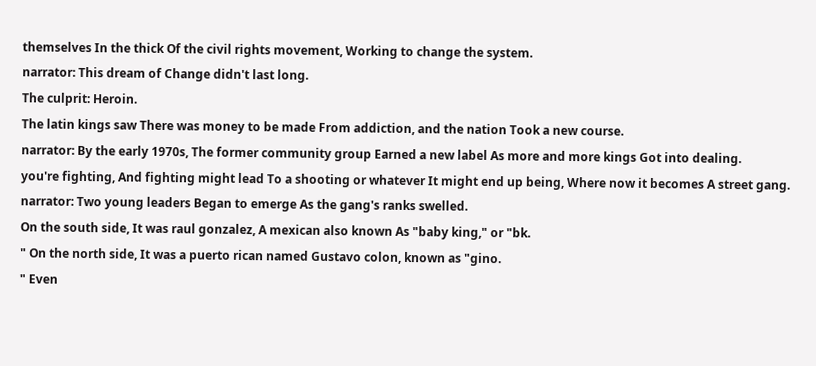themselves In the thick Of the civil rights movement, Working to change the system.
narrator: This dream of Change didn't last long.
The culprit: Heroin.
The latin kings saw There was money to be made From addiction, and the nation Took a new course.
narrator: By the early 1970s, The former community group Earned a new label As more and more kings Got into dealing.
you're fighting, And fighting might lead To a shooting or whatever It might end up being, Where now it becomes A street gang.
narrator: Two young leaders Began to emerge As the gang's ranks swelled.
On the south side, It was raul gonzalez, A mexican also known As "baby king," or "bk.
" On the north side, It was a puerto rican named Gustavo colon, known as "gino.
" Even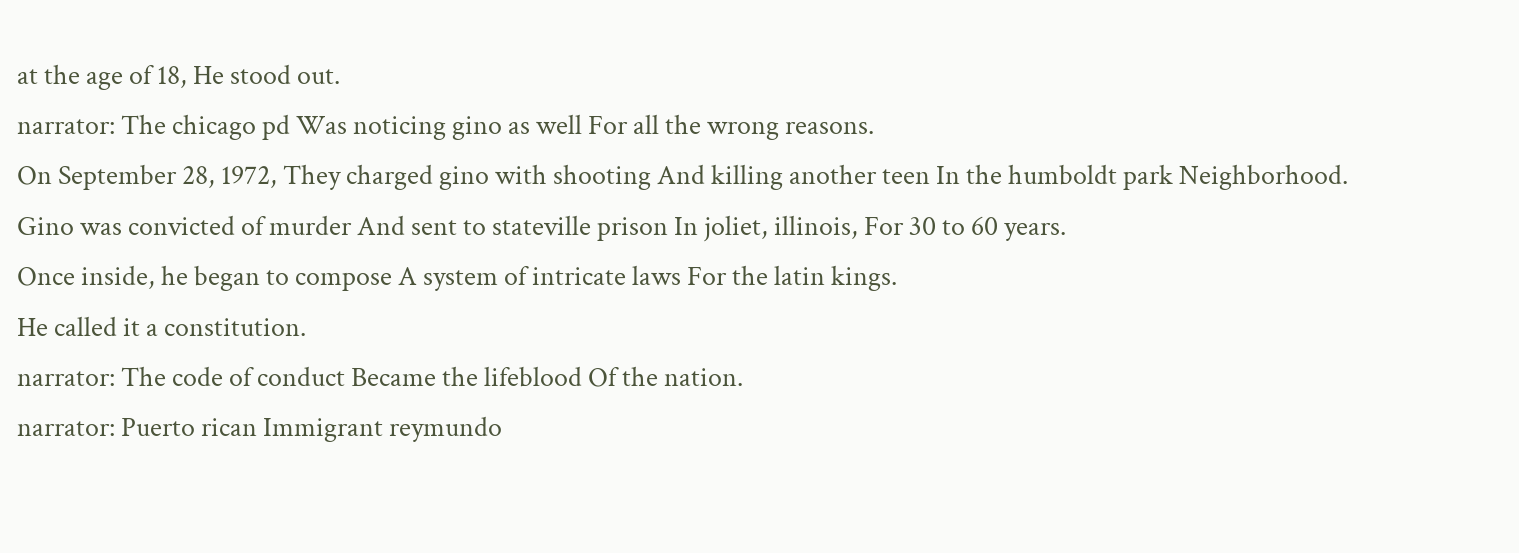at the age of 18, He stood out.
narrator: The chicago pd Was noticing gino as well For all the wrong reasons.
On September 28, 1972, They charged gino with shooting And killing another teen In the humboldt park Neighborhood.
Gino was convicted of murder And sent to stateville prison In joliet, illinois, For 30 to 60 years.
Once inside, he began to compose A system of intricate laws For the latin kings.
He called it a constitution.
narrator: The code of conduct Became the lifeblood Of the nation.
narrator: Puerto rican Immigrant reymundo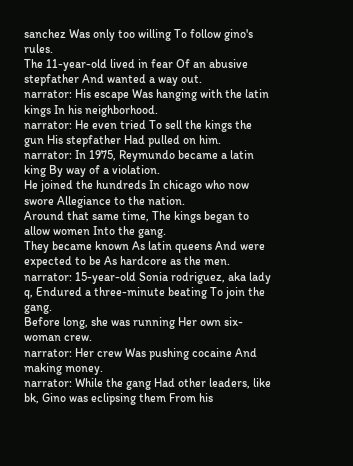sanchez Was only too willing To follow gino's rules.
The 11-year-old lived in fear Of an abusive stepfather And wanted a way out.
narrator: His escape Was hanging with the latin kings In his neighborhood.
narrator: He even tried To sell the kings the gun His stepfather Had pulled on him.
narrator: In 1975, Reymundo became a latin king By way of a violation.
He joined the hundreds In chicago who now swore Allegiance to the nation.
Around that same time, The kings began to allow women Into the gang.
They became known As latin queens And were expected to be As hardcore as the men.
narrator: 15-year-old Sonia rodriguez, aka lady q, Endured a three-minute beating To join the gang.
Before long, she was running Her own six-woman crew.
narrator: Her crew Was pushing cocaine And making money.
narrator: While the gang Had other leaders, like bk, Gino was eclipsing them From his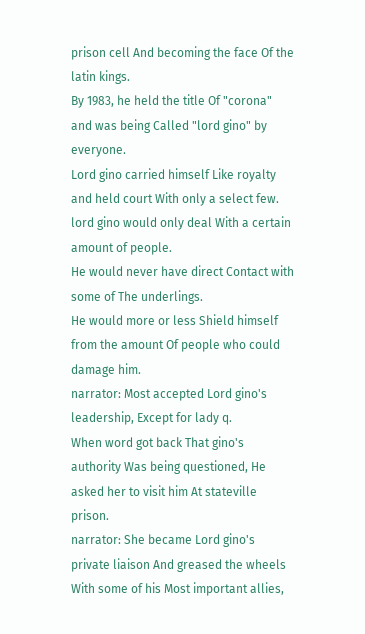prison cell And becoming the face Of the latin kings.
By 1983, he held the title Of "corona" and was being Called "lord gino" by everyone.
Lord gino carried himself Like royalty and held court With only a select few.
lord gino would only deal With a certain amount of people.
He would never have direct Contact with some of The underlings.
He would more or less Shield himself from the amount Of people who could damage him.
narrator: Most accepted Lord gino's leadership, Except for lady q.
When word got back That gino's authority Was being questioned, He asked her to visit him At stateville prison.
narrator: She became Lord gino's private liaison And greased the wheels With some of his Most important allies,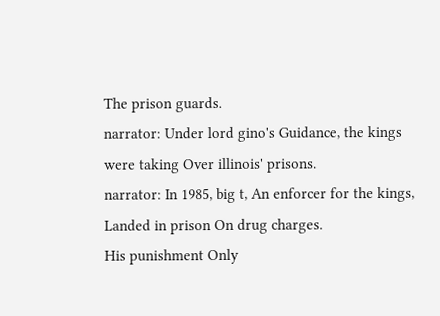The prison guards.
narrator: Under lord gino's Guidance, the kings were taking Over illinois' prisons.
narrator: In 1985, big t, An enforcer for the kings, Landed in prison On drug charges.
His punishment Only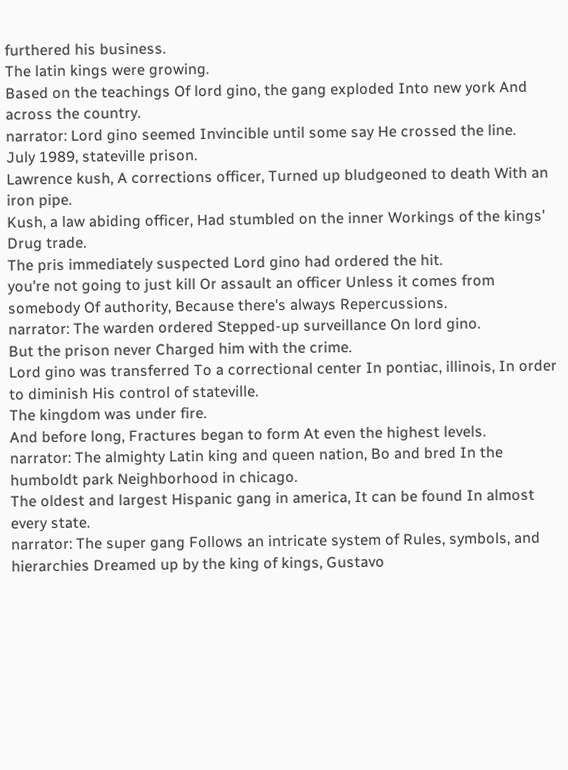furthered his business.
The latin kings were growing.
Based on the teachings Of lord gino, the gang exploded Into new york And across the country.
narrator: Lord gino seemed Invincible until some say He crossed the line.
July 1989, stateville prison.
Lawrence kush, A corrections officer, Turned up bludgeoned to death With an iron pipe.
Kush, a law abiding officer, Had stumbled on the inner Workings of the kings' Drug trade.
The pris immediately suspected Lord gino had ordered the hit.
you're not going to just kill Or assault an officer Unless it comes from somebody Of authority, Because there's always Repercussions.
narrator: The warden ordered Stepped-up surveillance On lord gino.
But the prison never Charged him with the crime.
Lord gino was transferred To a correctional center In pontiac, illinois, In order to diminish His control of stateville.
The kingdom was under fire.
And before long, Fractures began to form At even the highest levels.
narrator: The almighty Latin king and queen nation, Bo and bred In the humboldt park Neighborhood in chicago.
The oldest and largest Hispanic gang in america, It can be found In almost every state.
narrator: The super gang Follows an intricate system of Rules, symbols, and hierarchies Dreamed up by the king of kings, Gustavo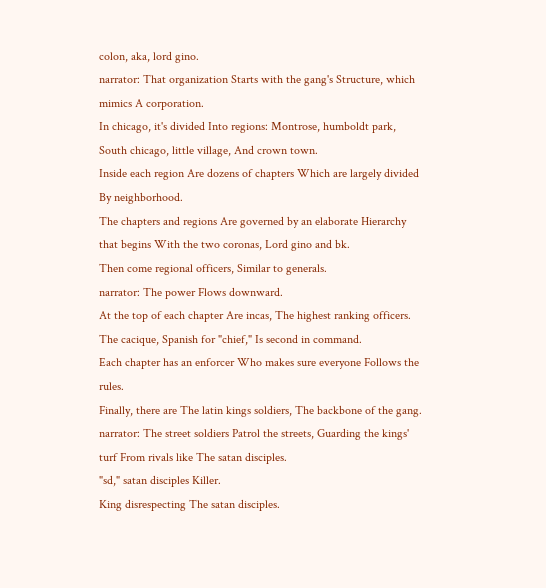colon, aka, lord gino.
narrator: That organization Starts with the gang's Structure, which mimics A corporation.
In chicago, it's divided Into regions: Montrose, humboldt park, South chicago, little village, And crown town.
Inside each region Are dozens of chapters Which are largely divided By neighborhood.
The chapters and regions Are governed by an elaborate Hierarchy that begins With the two coronas, Lord gino and bk.
Then come regional officers, Similar to generals.
narrator: The power Flows downward.
At the top of each chapter Are incas, The highest ranking officers.
The cacique, Spanish for "chief," Is second in command.
Each chapter has an enforcer Who makes sure everyone Follows the rules.
Finally, there are The latin kings soldiers, The backbone of the gang.
narrator: The street soldiers Patrol the streets, Guarding the kings' turf From rivals like The satan disciples.
"sd," satan disciples Killer.
King disrespecting The satan disciples.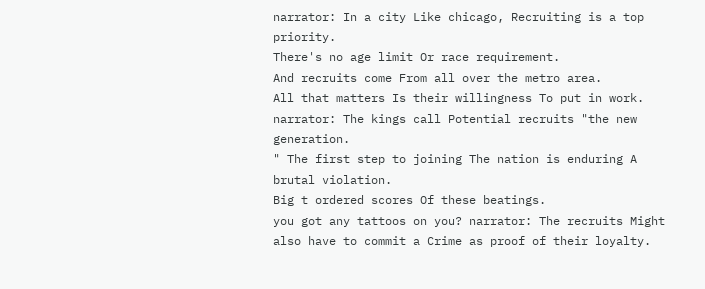narrator: In a city Like chicago, Recruiting is a top priority.
There's no age limit Or race requirement.
And recruits come From all over the metro area.
All that matters Is their willingness To put in work.
narrator: The kings call Potential recruits "the new generation.
" The first step to joining The nation is enduring A brutal violation.
Big t ordered scores Of these beatings.
you got any tattoos on you? narrator: The recruits Might also have to commit a Crime as proof of their loyalty.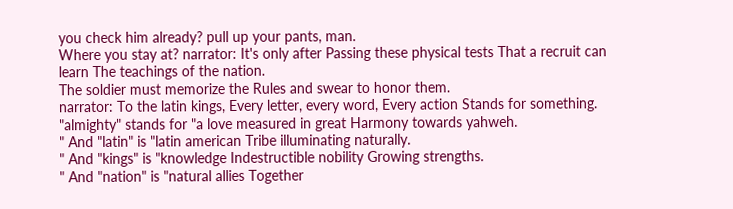you check him already? pull up your pants, man.
Where you stay at? narrator: It's only after Passing these physical tests That a recruit can learn The teachings of the nation.
The soldier must memorize the Rules and swear to honor them.
narrator: To the latin kings, Every letter, every word, Every action Stands for something.
"almighty" stands for "a love measured in great Harmony towards yahweh.
" And "latin" is "latin american Tribe illuminating naturally.
" And "kings" is "knowledge Indestructible nobility Growing strengths.
" And "nation" is "natural allies Together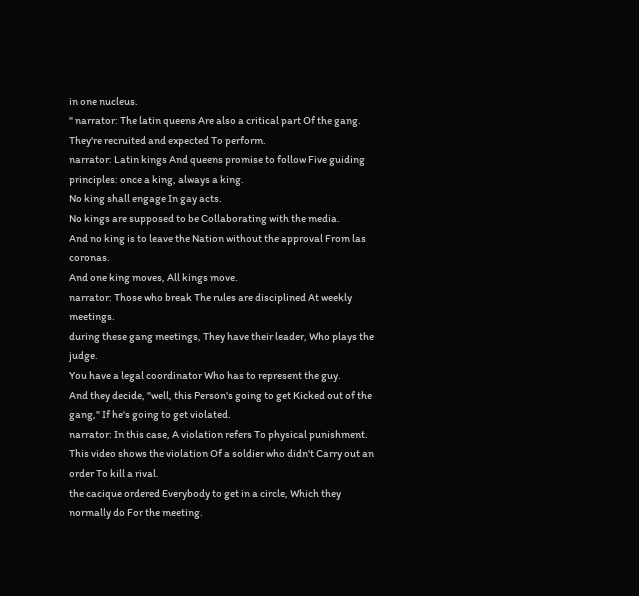in one nucleus.
" narrator: The latin queens Are also a critical part Of the gang.
They're recruited and expected To perform.
narrator: Latin kings And queens promise to follow Five guiding principles: once a king, always a king.
No king shall engage In gay acts.
No kings are supposed to be Collaborating with the media.
And no king is to leave the Nation without the approval From las coronas.
And one king moves, All kings move.
narrator: Those who break The rules are disciplined At weekly meetings.
during these gang meetings, They have their leader, Who plays the judge.
You have a legal coordinator Who has to represent the guy.
And they decide, "well, this Person's going to get Kicked out of the gang," If he's going to get violated.
narrator: In this case, A violation refers To physical punishment.
This video shows the violation Of a soldier who didn't Carry out an order To kill a rival.
the cacique ordered Everybody to get in a circle, Which they normally do For the meeting.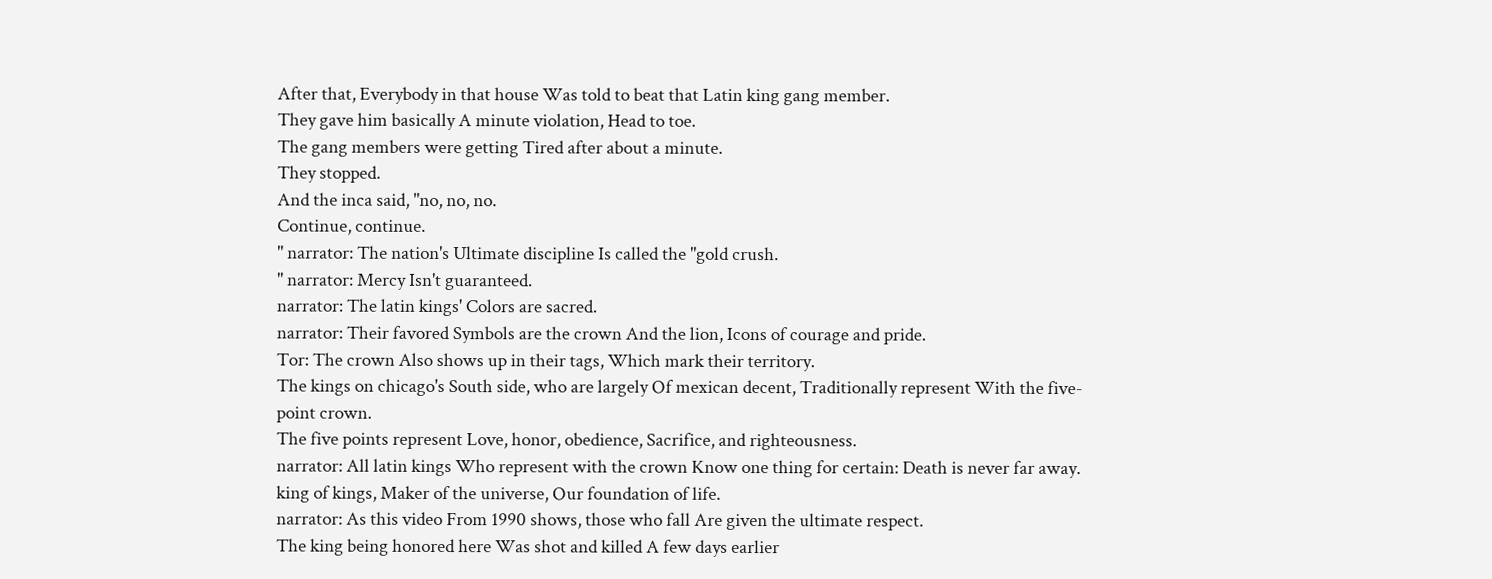After that, Everybody in that house Was told to beat that Latin king gang member.
They gave him basically A minute violation, Head to toe.
The gang members were getting Tired after about a minute.
They stopped.
And the inca said, "no, no, no.
Continue, continue.
" narrator: The nation's Ultimate discipline Is called the "gold crush.
" narrator: Mercy Isn't guaranteed.
narrator: The latin kings' Colors are sacred.
narrator: Their favored Symbols are the crown And the lion, Icons of courage and pride.
Tor: The crown Also shows up in their tags, Which mark their territory.
The kings on chicago's South side, who are largely Of mexican decent, Traditionally represent With the five-point crown.
The five points represent Love, honor, obedience, Sacrifice, and righteousness.
narrator: All latin kings Who represent with the crown Know one thing for certain: Death is never far away.
king of kings, Maker of the universe, Our foundation of life.
narrator: As this video From 1990 shows, those who fall Are given the ultimate respect.
The king being honored here Was shot and killed A few days earlier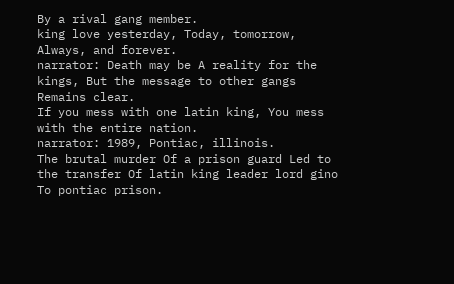By a rival gang member.
king love yesterday, Today, tomorrow, Always, and forever.
narrator: Death may be A reality for the kings, But the message to other gangs Remains clear.
If you mess with one latin king, You mess with the entire nation.
narrator: 1989, Pontiac, illinois.
The brutal murder Of a prison guard Led to the transfer Of latin king leader lord gino To pontiac prison.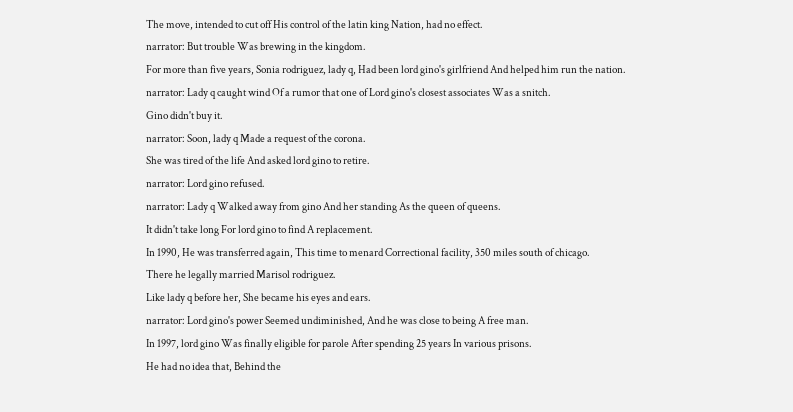The move, intended to cut off His control of the latin king Nation, had no effect.
narrator: But trouble Was brewing in the kingdom.
For more than five years, Sonia rodriguez, lady q, Had been lord gino's girlfriend And helped him run the nation.
narrator: Lady q caught wind Of a rumor that one of Lord gino's closest associates Was a snitch.
Gino didn't buy it.
narrator: Soon, lady q Made a request of the corona.
She was tired of the life And asked lord gino to retire.
narrator: Lord gino refused.
narrator: Lady q Walked away from gino And her standing As the queen of queens.
It didn't take long For lord gino to find A replacement.
In 1990, He was transferred again, This time to menard Correctional facility, 350 miles south of chicago.
There he legally married Marisol rodriguez.
Like lady q before her, She became his eyes and ears.
narrator: Lord gino's power Seemed undiminished, And he was close to being A free man.
In 1997, lord gino Was finally eligible for parole After spending 25 years In various prisons.
He had no idea that, Behind the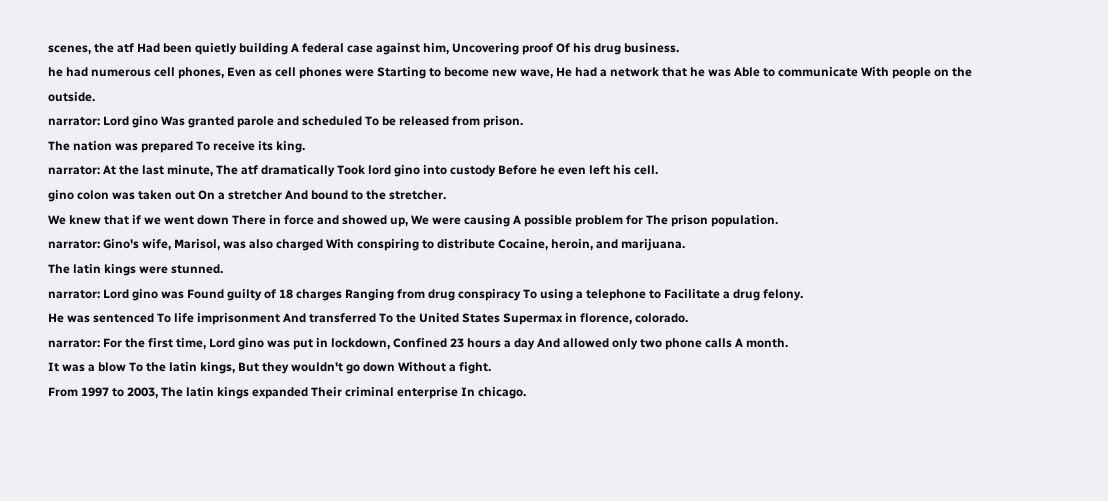scenes, the atf Had been quietly building A federal case against him, Uncovering proof Of his drug business.
he had numerous cell phones, Even as cell phones were Starting to become new wave, He had a network that he was Able to communicate With people on the outside.
narrator: Lord gino Was granted parole and scheduled To be released from prison.
The nation was prepared To receive its king.
narrator: At the last minute, The atf dramatically Took lord gino into custody Before he even left his cell.
gino colon was taken out On a stretcher And bound to the stretcher.
We knew that if we went down There in force and showed up, We were causing A possible problem for The prison population.
narrator: Gino's wife, Marisol, was also charged With conspiring to distribute Cocaine, heroin, and marijuana.
The latin kings were stunned.
narrator: Lord gino was Found guilty of 18 charges Ranging from drug conspiracy To using a telephone to Facilitate a drug felony.
He was sentenced To life imprisonment And transferred To the United States Supermax in florence, colorado.
narrator: For the first time, Lord gino was put in lockdown, Confined 23 hours a day And allowed only two phone calls A month.
It was a blow To the latin kings, But they wouldn't go down Without a fight.
From 1997 to 2003, The latin kings expanded Their criminal enterprise In chicago.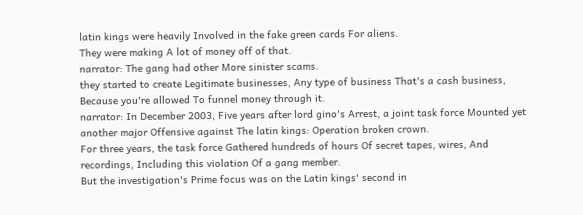latin kings were heavily Involved in the fake green cards For aliens.
They were making A lot of money off of that.
narrator: The gang had other More sinister scams.
they started to create Legitimate businesses, Any type of business That's a cash business, Because you're allowed To funnel money through it.
narrator: In December 2003, Five years after lord gino's Arrest, a joint task force Mounted yet another major Offensive against The latin kings: Operation broken crown.
For three years, the task force Gathered hundreds of hours Of secret tapes, wires, And recordings, Including this violation Of a gang member.
But the investigation's Prime focus was on the Latin kings' second in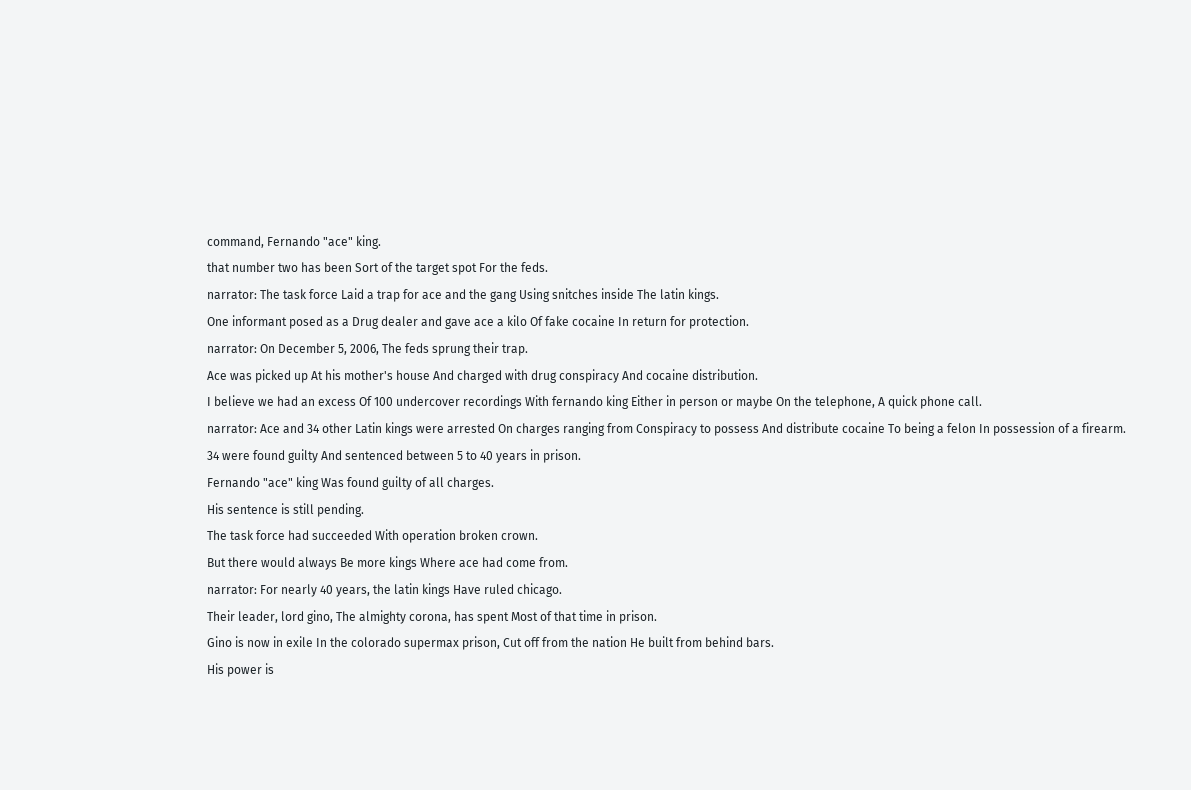command, Fernando "ace" king.
that number two has been Sort of the target spot For the feds.
narrator: The task force Laid a trap for ace and the gang Using snitches inside The latin kings.
One informant posed as a Drug dealer and gave ace a kilo Of fake cocaine In return for protection.
narrator: On December 5, 2006, The feds sprung their trap.
Ace was picked up At his mother's house And charged with drug conspiracy And cocaine distribution.
I believe we had an excess Of 100 undercover recordings With fernando king Either in person or maybe On the telephone, A quick phone call.
narrator: Ace and 34 other Latin kings were arrested On charges ranging from Conspiracy to possess And distribute cocaine To being a felon In possession of a firearm.
34 were found guilty And sentenced between 5 to 40 years in prison.
Fernando "ace" king Was found guilty of all charges.
His sentence is still pending.
The task force had succeeded With operation broken crown.
But there would always Be more kings Where ace had come from.
narrator: For nearly 40 years, the latin kings Have ruled chicago.
Their leader, lord gino, The almighty corona, has spent Most of that time in prison.
Gino is now in exile In the colorado supermax prison, Cut off from the nation He built from behind bars.
His power is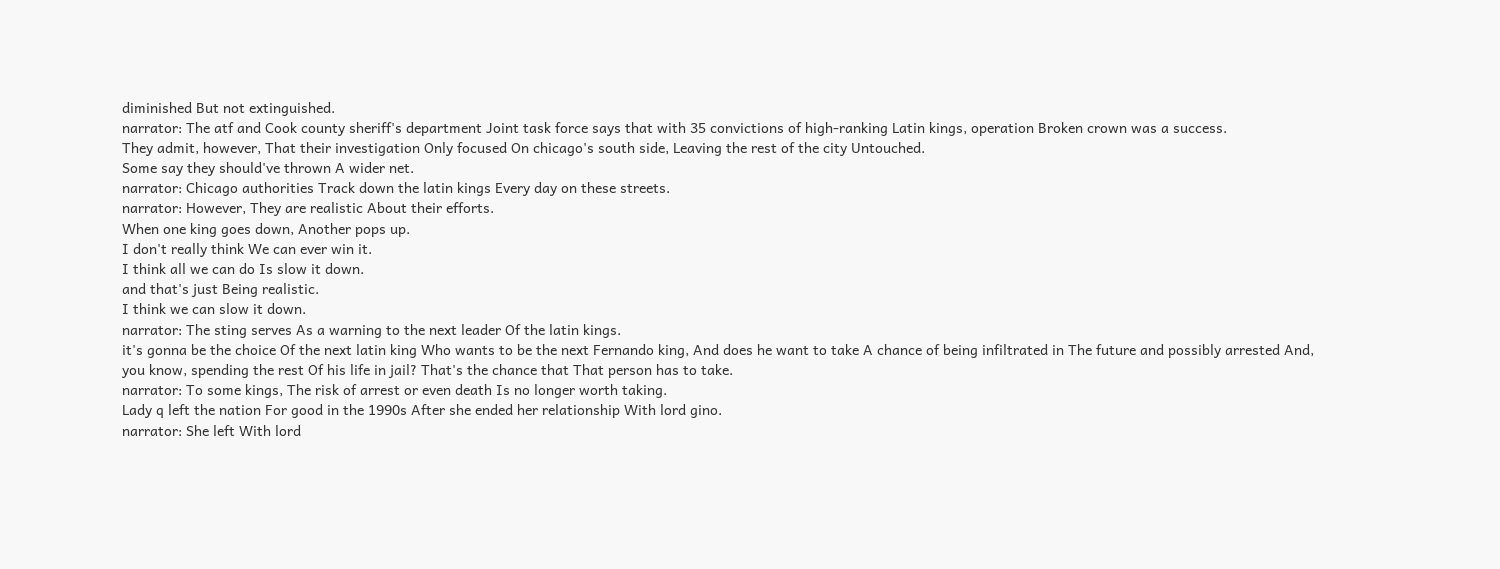diminished But not extinguished.
narrator: The atf and Cook county sheriff's department Joint task force says that with 35 convictions of high-ranking Latin kings, operation Broken crown was a success.
They admit, however, That their investigation Only focused On chicago's south side, Leaving the rest of the city Untouched.
Some say they should've thrown A wider net.
narrator: Chicago authorities Track down the latin kings Every day on these streets.
narrator: However, They are realistic About their efforts.
When one king goes down, Another pops up.
I don't really think We can ever win it.
I think all we can do Is slow it down.
and that's just Being realistic.
I think we can slow it down.
narrator: The sting serves As a warning to the next leader Of the latin kings.
it's gonna be the choice Of the next latin king Who wants to be the next Fernando king, And does he want to take A chance of being infiltrated in The future and possibly arrested And, you know, spending the rest Of his life in jail? That's the chance that That person has to take.
narrator: To some kings, The risk of arrest or even death Is no longer worth taking.
Lady q left the nation For good in the 1990s After she ended her relationship With lord gino.
narrator: She left With lord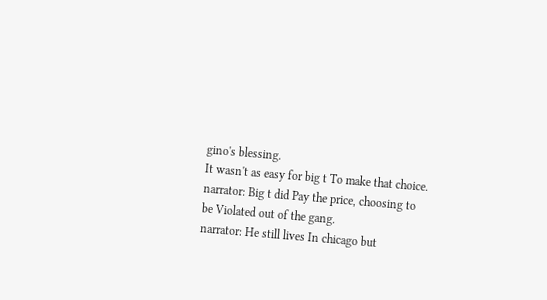gino's blessing.
It wasn't as easy for big t To make that choice.
narrator: Big t did Pay the price, choosing to be Violated out of the gang.
narrator: He still lives In chicago but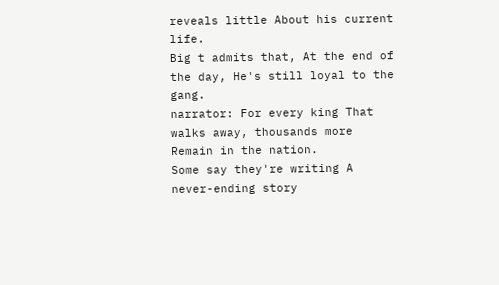reveals little About his current life.
Big t admits that, At the end of the day, He's still loyal to the gang.
narrator: For every king That walks away, thousands more Remain in the nation.
Some say they're writing A never-ending story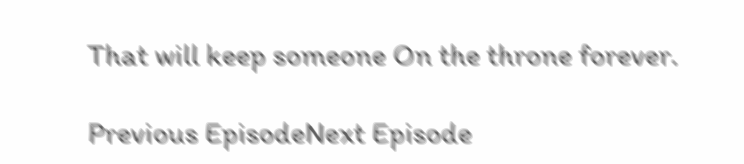That will keep someone On the throne forever.

Previous EpisodeNext Episode